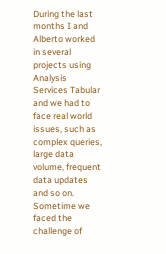During the last months I and Alberto worked in several projects using Analysis Services Tabular and we had to face real world issues, such as complex queries, large data volume, frequent data updates and so on. Sometime we faced the challenge of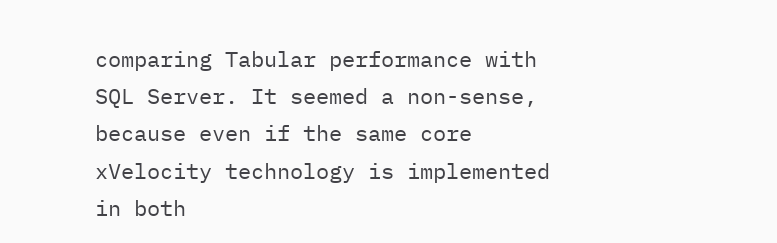comparing Tabular performance with SQL Server. It seemed a non-sense, because even if the same core xVelocity technology is implemented in both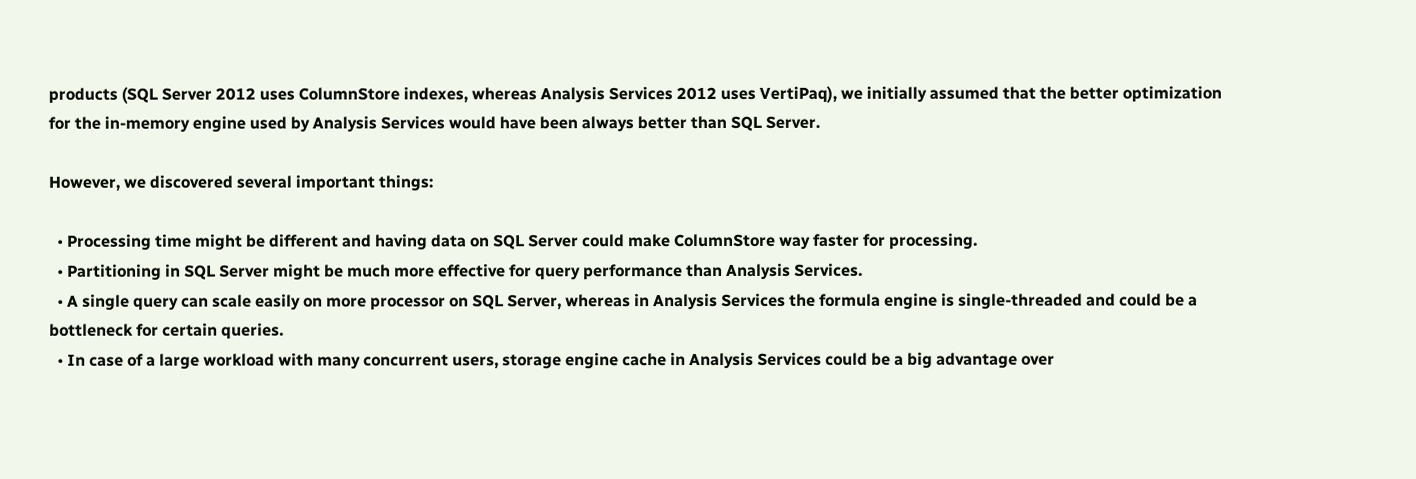products (SQL Server 2012 uses ColumnStore indexes, whereas Analysis Services 2012 uses VertiPaq), we initially assumed that the better optimization for the in-memory engine used by Analysis Services would have been always better than SQL Server.

However, we discovered several important things:

  • Processing time might be different and having data on SQL Server could make ColumnStore way faster for processing.
  • Partitioning in SQL Server might be much more effective for query performance than Analysis Services.
  • A single query can scale easily on more processor on SQL Server, whereas in Analysis Services the formula engine is single-threaded and could be a bottleneck for certain queries.
  • In case of a large workload with many concurrent users, storage engine cache in Analysis Services could be a big advantage over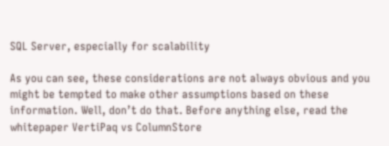SQL Server, especially for scalability

As you can see, these considerations are not always obvious and you might be tempted to make other assumptions based on these information. Well, don’t do that. Before anything else, read the whitepaper VertiPaq vs ColumnStore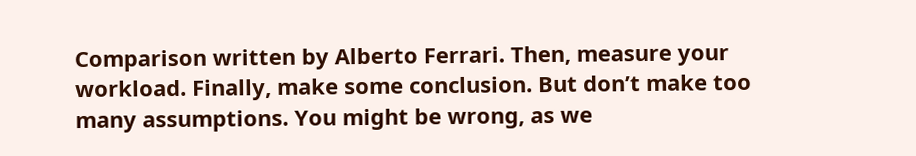Comparison written by Alberto Ferrari. Then, measure your workload. Finally, make some conclusion. But don’t make too many assumptions. You might be wrong, as we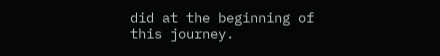did at the beginning of this journey.